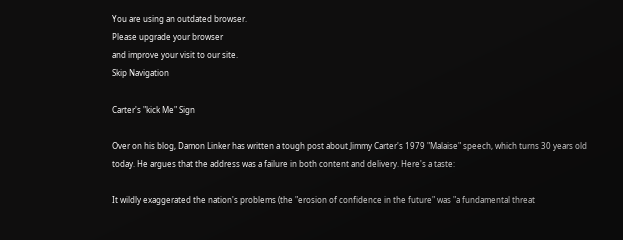You are using an outdated browser.
Please upgrade your browser
and improve your visit to our site.
Skip Navigation

Carter's "kick Me" Sign

Over on his blog, Damon Linker has written a tough post about Jimmy Carter's 1979 "Malaise" speech, which turns 30 years old today. He argues that the address was a failure in both content and delivery. Here's a taste:

It wildly exaggerated the nation's problems (the "erosion of confidence in the future" was "a fundamental threat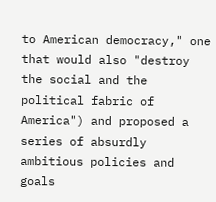to American democracy," one that would also "destroy the social and the political fabric of America") and proposed a series of absurdly ambitious policies and goals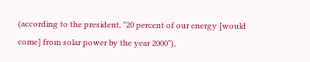(according to the president, "20 percent of our energy [would come] from solar power by the year 2000"),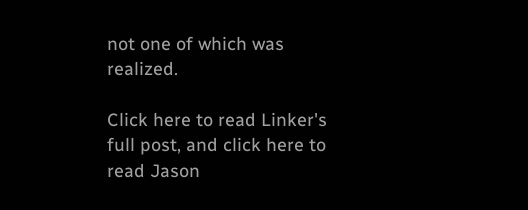not one of which was realized.

Click here to read Linker's full post, and click here to read Jason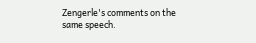Zengerle's comments on the same speech.